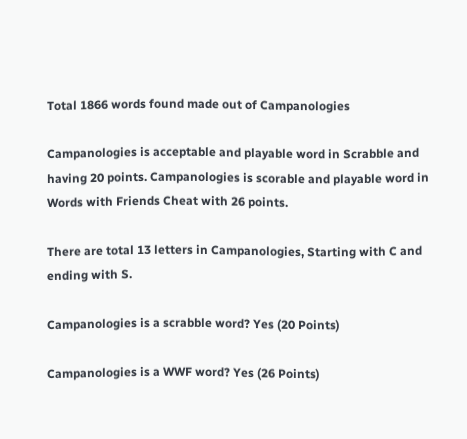Total 1866 words found made out of Campanologies

Campanologies is acceptable and playable word in Scrabble and having 20 points. Campanologies is scorable and playable word in Words with Friends Cheat with 26 points.

There are total 13 letters in Campanologies, Starting with C and ending with S.

Campanologies is a scrabble word? Yes (20 Points)

Campanologies is a WWF word? Yes (26 Points)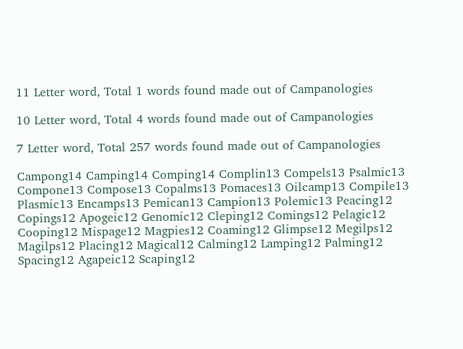11 Letter word, Total 1 words found made out of Campanologies

10 Letter word, Total 4 words found made out of Campanologies

7 Letter word, Total 257 words found made out of Campanologies

Campong14 Camping14 Comping14 Complin13 Compels13 Psalmic13 Compone13 Compose13 Copalms13 Pomaces13 Oilcamp13 Compile13 Plasmic13 Encamps13 Pemican13 Campion13 Polemic13 Peacing12 Copings12 Apogeic12 Genomic12 Cleping12 Comings12 Pelagic12 Cooping12 Mispage12 Magpies12 Coaming12 Glimpse12 Megilps12 Magilps12 Placing12 Magical12 Calming12 Lamping12 Palming12 Spacing12 Agapeic12 Scaping12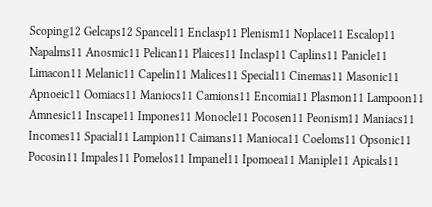Scoping12 Gelcaps12 Spancel11 Enclasp11 Plenism11 Noplace11 Escalop11 Napalms11 Anosmic11 Pelican11 Plaices11 Inclasp11 Caplins11 Panicle11 Limacon11 Melanic11 Capelin11 Malices11 Special11 Cinemas11 Masonic11 Apnoeic11 Oomiacs11 Maniocs11 Camions11 Encomia11 Plasmon11 Lampoon11 Amnesic11 Inscape11 Impones11 Monocle11 Pocosen11 Peonism11 Maniacs11 Incomes11 Spacial11 Lampion11 Caimans11 Manioca11 Coeloms11 Opsonic11 Pocosin11 Impales11 Pomelos11 Impanel11 Ipomoea11 Maniple11 Apicals11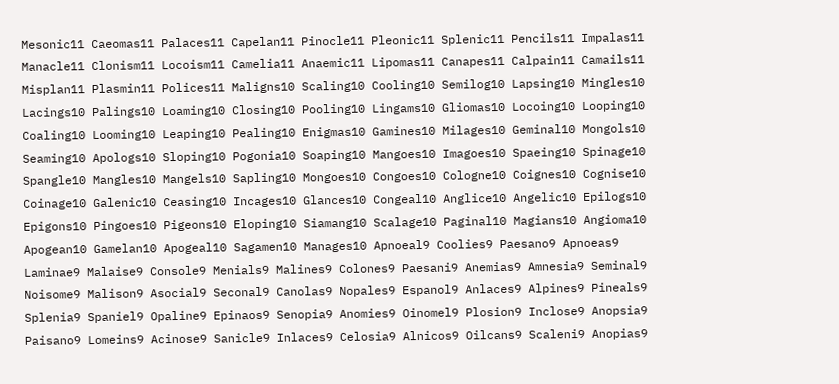Mesonic11 Caeomas11 Palaces11 Capelan11 Pinocle11 Pleonic11 Splenic11 Pencils11 Impalas11 Manacle11 Clonism11 Locoism11 Camelia11 Anaemic11 Lipomas11 Canapes11 Calpain11 Camails11 Misplan11 Plasmin11 Polices11 Maligns10 Scaling10 Cooling10 Semilog10 Lapsing10 Mingles10 Lacings10 Palings10 Loaming10 Closing10 Pooling10 Lingams10 Gliomas10 Locoing10 Looping10 Coaling10 Looming10 Leaping10 Pealing10 Enigmas10 Gamines10 Milages10 Geminal10 Mongols10 Seaming10 Apologs10 Sloping10 Pogonia10 Soaping10 Mangoes10 Imagoes10 Spaeing10 Spinage10 Spangle10 Mangles10 Mangels10 Sapling10 Mongoes10 Congoes10 Cologne10 Coignes10 Cognise10 Coinage10 Galenic10 Ceasing10 Incages10 Glances10 Congeal10 Anglice10 Angelic10 Epilogs10 Epigons10 Pingoes10 Pigeons10 Eloping10 Siamang10 Scalage10 Paginal10 Magians10 Angioma10 Apogean10 Gamelan10 Apogeal10 Sagamen10 Manages10 Apnoeal9 Coolies9 Paesano9 Apnoeas9 Laminae9 Malaise9 Console9 Menials9 Malines9 Colones9 Paesani9 Anemias9 Amnesia9 Seminal9 Noisome9 Malison9 Asocial9 Seconal9 Canolas9 Nopales9 Espanol9 Anlaces9 Alpines9 Pineals9 Splenia9 Spaniel9 Opaline9 Epinaos9 Senopia9 Anomies9 Oinomel9 Plosion9 Inclose9 Anopsia9 Paisano9 Lomeins9 Acinose9 Sanicle9 Inlaces9 Celosia9 Alnicos9 Oilcans9 Scaleni9 Anopias9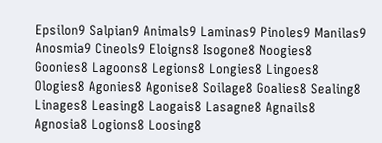Epsilon9 Salpian9 Animals9 Laminas9 Pinoles9 Manilas9 Anosmia9 Cineols9 Eloigns8 Isogone8 Noogies8 Goonies8 Lagoons8 Legions8 Longies8 Lingoes8 Ologies8 Agonies8 Agonise8 Soilage8 Goalies8 Sealing8 Linages8 Leasing8 Laogais8 Lasagne8 Agnails8 Agnosia8 Logions8 Loosing8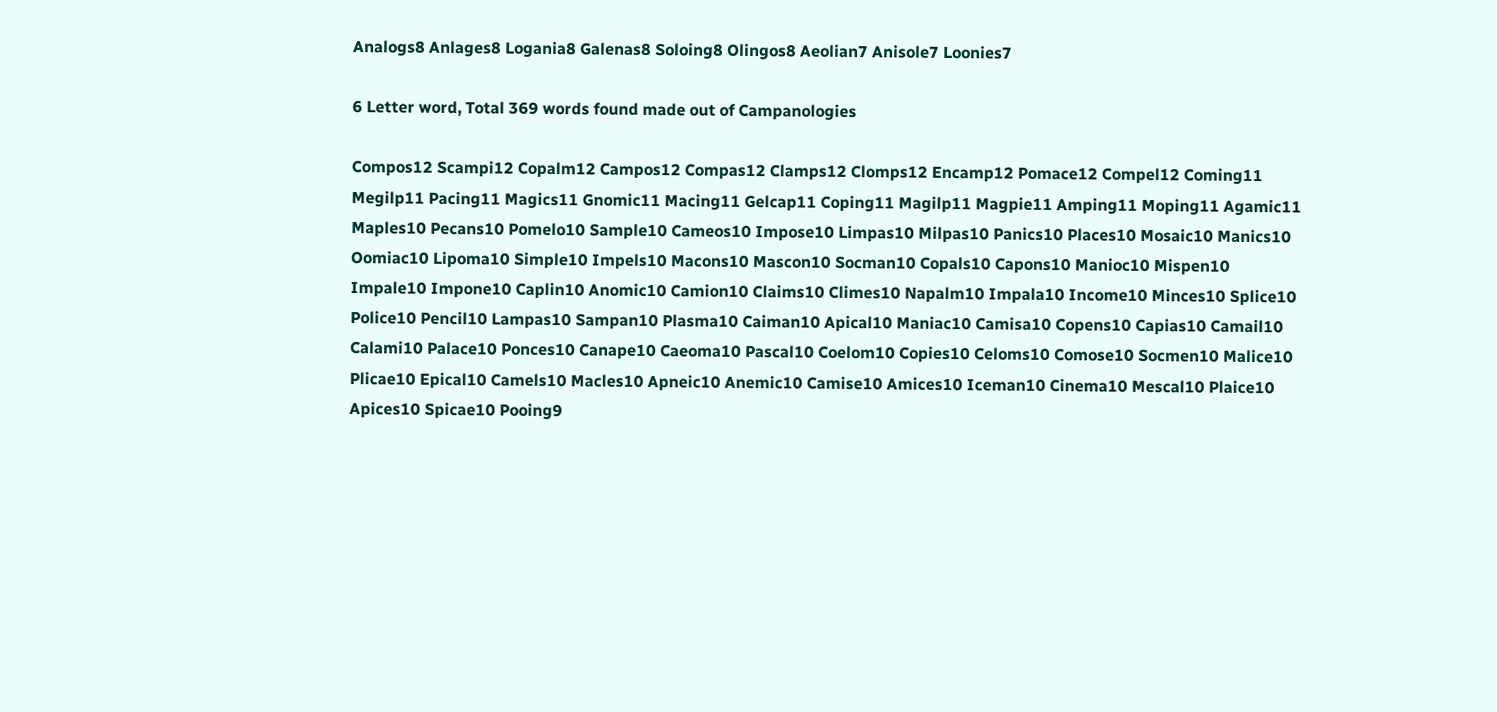Analogs8 Anlages8 Logania8 Galenas8 Soloing8 Olingos8 Aeolian7 Anisole7 Loonies7

6 Letter word, Total 369 words found made out of Campanologies

Compos12 Scampi12 Copalm12 Campos12 Compas12 Clamps12 Clomps12 Encamp12 Pomace12 Compel12 Coming11 Megilp11 Pacing11 Magics11 Gnomic11 Macing11 Gelcap11 Coping11 Magilp11 Magpie11 Amping11 Moping11 Agamic11 Maples10 Pecans10 Pomelo10 Sample10 Cameos10 Impose10 Limpas10 Milpas10 Panics10 Places10 Mosaic10 Manics10 Oomiac10 Lipoma10 Simple10 Impels10 Macons10 Mascon10 Socman10 Copals10 Capons10 Manioc10 Mispen10 Impale10 Impone10 Caplin10 Anomic10 Camion10 Claims10 Climes10 Napalm10 Impala10 Income10 Minces10 Splice10 Police10 Pencil10 Lampas10 Sampan10 Plasma10 Caiman10 Apical10 Maniac10 Camisa10 Copens10 Capias10 Camail10 Calami10 Palace10 Ponces10 Canape10 Caeoma10 Pascal10 Coelom10 Copies10 Celoms10 Comose10 Socmen10 Malice10 Plicae10 Epical10 Camels10 Macles10 Apneic10 Anemic10 Camise10 Amices10 Iceman10 Cinema10 Mescal10 Plaice10 Apices10 Spicae10 Pooing9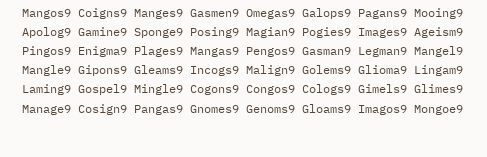Mangos9 Coigns9 Manges9 Gasmen9 Omegas9 Galops9 Pagans9 Mooing9 Apolog9 Gamine9 Sponge9 Posing9 Magian9 Pogies9 Images9 Ageism9 Pingos9 Enigma9 Plages9 Mangas9 Pengos9 Gasman9 Legman9 Mangel9 Mangle9 Gipons9 Gleams9 Incogs9 Malign9 Golems9 Glioma9 Lingam9 Laming9 Gospel9 Mingle9 Cogons9 Congos9 Cologs9 Gimels9 Glimes9 Manage9 Cosign9 Pangas9 Gnomes9 Genoms9 Gloams9 Imagos9 Mongoe9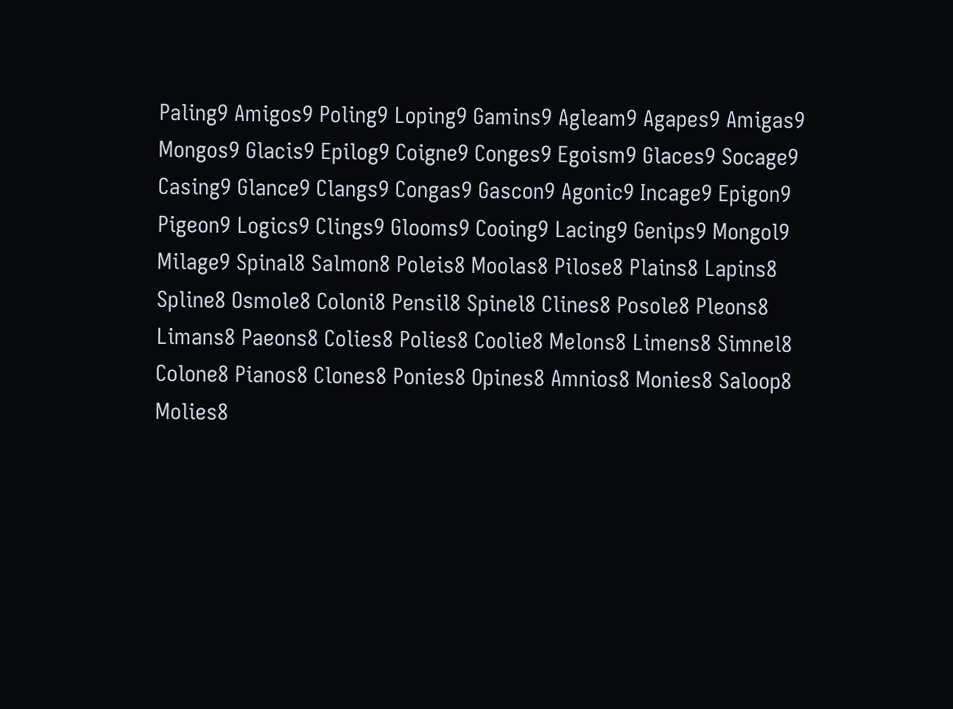Paling9 Amigos9 Poling9 Loping9 Gamins9 Agleam9 Agapes9 Amigas9 Mongos9 Glacis9 Epilog9 Coigne9 Conges9 Egoism9 Glaces9 Socage9 Casing9 Glance9 Clangs9 Congas9 Gascon9 Agonic9 Incage9 Epigon9 Pigeon9 Logics9 Clings9 Glooms9 Cooing9 Lacing9 Genips9 Mongol9 Milage9 Spinal8 Salmon8 Poleis8 Moolas8 Pilose8 Plains8 Lapins8 Spline8 Osmole8 Coloni8 Pensil8 Spinel8 Clines8 Posole8 Pleons8 Limans8 Paeons8 Colies8 Polies8 Coolie8 Melons8 Limens8 Simnel8 Colone8 Pianos8 Clones8 Ponies8 Opines8 Amnios8 Monies8 Saloop8 Molies8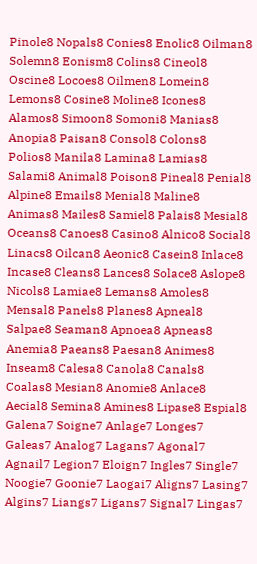Pinole8 Nopals8 Conies8 Enolic8 Oilman8 Solemn8 Eonism8 Colins8 Cineol8 Oscine8 Locoes8 Oilmen8 Lomein8 Lemons8 Cosine8 Moline8 Icones8 Alamos8 Simoon8 Somoni8 Manias8 Anopia8 Paisan8 Consol8 Colons8 Polios8 Manila8 Lamina8 Lamias8 Salami8 Animal8 Poison8 Pineal8 Penial8 Alpine8 Emails8 Menial8 Maline8 Animas8 Mailes8 Samiel8 Palais8 Mesial8 Oceans8 Canoes8 Casino8 Alnico8 Social8 Linacs8 Oilcan8 Aeonic8 Casein8 Inlace8 Incase8 Cleans8 Lances8 Solace8 Aslope8 Nicols8 Lamiae8 Lemans8 Amoles8 Mensal8 Panels8 Planes8 Apneal8 Salpae8 Seaman8 Apnoea8 Apneas8 Anemia8 Paeans8 Paesan8 Animes8 Inseam8 Calesa8 Canola8 Canals8 Coalas8 Mesian8 Anomie8 Anlace8 Aecial8 Semina8 Amines8 Lipase8 Espial8 Galena7 Soigne7 Anlage7 Longes7 Galeas7 Analog7 Lagans7 Agonal7 Agnail7 Legion7 Eloign7 Ingles7 Single7 Noogie7 Goonie7 Laogai7 Aligns7 Lasing7 Algins7 Liangs7 Ligans7 Signal7 Lingas7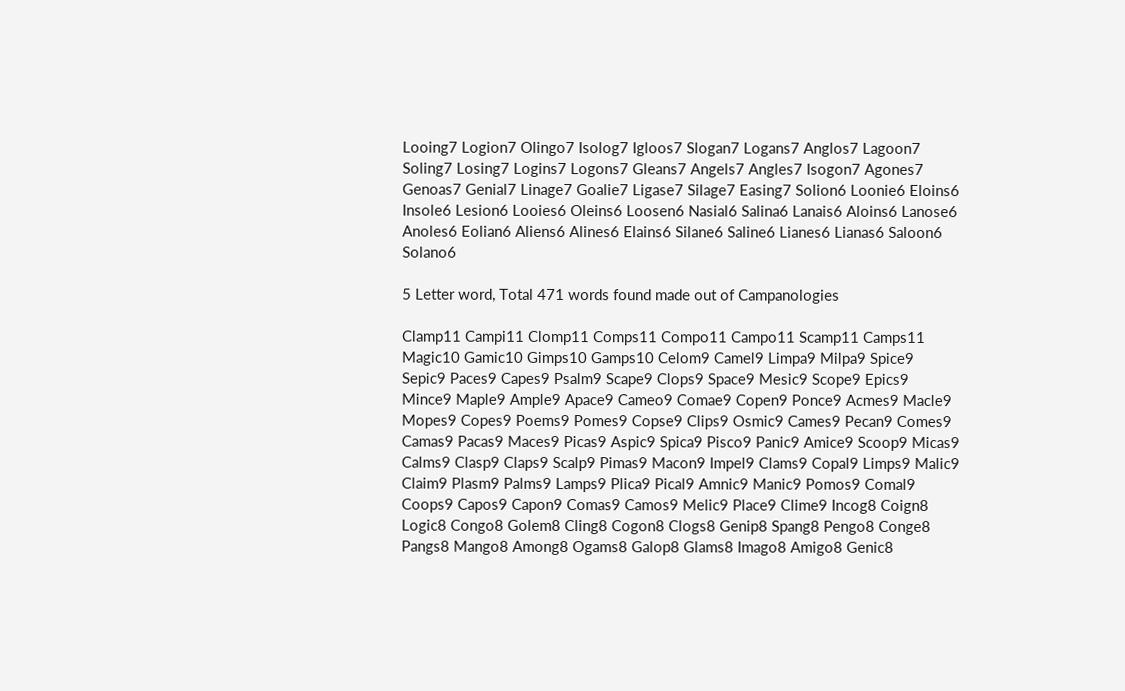Looing7 Logion7 Olingo7 Isolog7 Igloos7 Slogan7 Logans7 Anglos7 Lagoon7 Soling7 Losing7 Logins7 Logons7 Gleans7 Angels7 Angles7 Isogon7 Agones7 Genoas7 Genial7 Linage7 Goalie7 Ligase7 Silage7 Easing7 Solion6 Loonie6 Eloins6 Insole6 Lesion6 Looies6 Oleins6 Loosen6 Nasial6 Salina6 Lanais6 Aloins6 Lanose6 Anoles6 Eolian6 Aliens6 Alines6 Elains6 Silane6 Saline6 Lianes6 Lianas6 Saloon6 Solano6

5 Letter word, Total 471 words found made out of Campanologies

Clamp11 Campi11 Clomp11 Comps11 Compo11 Campo11 Scamp11 Camps11 Magic10 Gamic10 Gimps10 Gamps10 Celom9 Camel9 Limpa9 Milpa9 Spice9 Sepic9 Paces9 Capes9 Psalm9 Scape9 Clops9 Space9 Mesic9 Scope9 Epics9 Mince9 Maple9 Ample9 Apace9 Cameo9 Comae9 Copen9 Ponce9 Acmes9 Macle9 Mopes9 Copes9 Poems9 Pomes9 Copse9 Clips9 Osmic9 Cames9 Pecan9 Comes9 Camas9 Pacas9 Maces9 Picas9 Aspic9 Spica9 Pisco9 Panic9 Amice9 Scoop9 Micas9 Calms9 Clasp9 Claps9 Scalp9 Pimas9 Macon9 Impel9 Clams9 Copal9 Limps9 Malic9 Claim9 Plasm9 Palms9 Lamps9 Plica9 Pical9 Amnic9 Manic9 Pomos9 Comal9 Coops9 Capos9 Capon9 Comas9 Camos9 Melic9 Place9 Clime9 Incog8 Coign8 Logic8 Congo8 Golem8 Cling8 Cogon8 Clogs8 Genip8 Spang8 Pengo8 Conge8 Pangs8 Mango8 Among8 Ogams8 Galop8 Glams8 Imago8 Amigo8 Genic8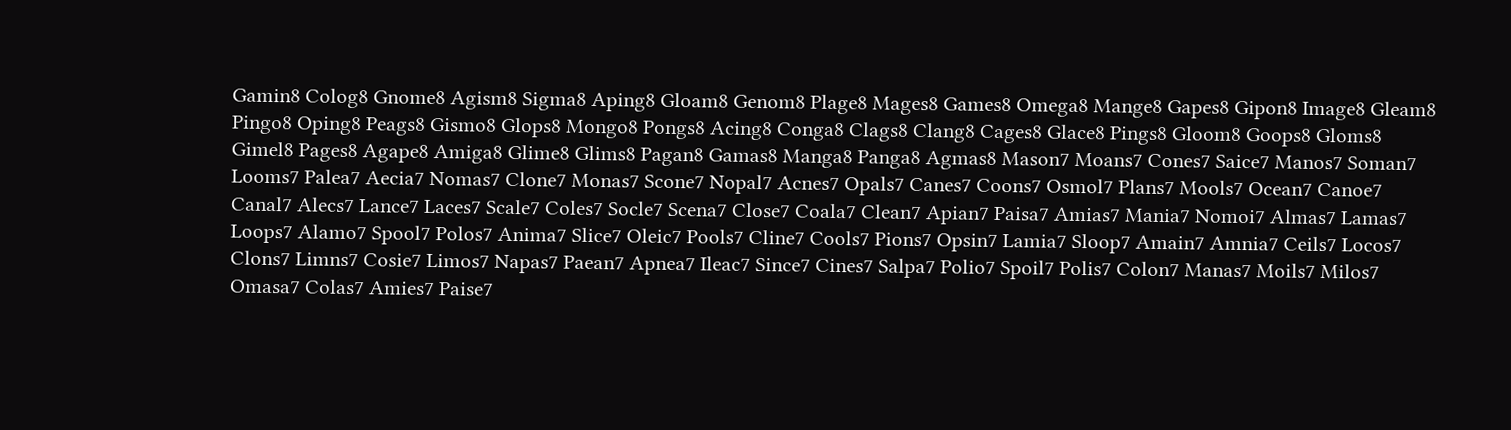Gamin8 Colog8 Gnome8 Agism8 Sigma8 Aping8 Gloam8 Genom8 Plage8 Mages8 Games8 Omega8 Mange8 Gapes8 Gipon8 Image8 Gleam8 Pingo8 Oping8 Peags8 Gismo8 Glops8 Mongo8 Pongs8 Acing8 Conga8 Clags8 Clang8 Cages8 Glace8 Pings8 Gloom8 Goops8 Gloms8 Gimel8 Pages8 Agape8 Amiga8 Glime8 Glims8 Pagan8 Gamas8 Manga8 Panga8 Agmas8 Mason7 Moans7 Cones7 Saice7 Manos7 Soman7 Looms7 Palea7 Aecia7 Nomas7 Clone7 Monas7 Scone7 Nopal7 Acnes7 Opals7 Canes7 Coons7 Osmol7 Plans7 Mools7 Ocean7 Canoe7 Canal7 Alecs7 Lance7 Laces7 Scale7 Coles7 Socle7 Scena7 Close7 Coala7 Clean7 Apian7 Paisa7 Amias7 Mania7 Nomoi7 Almas7 Lamas7 Loops7 Alamo7 Spool7 Polos7 Anima7 Slice7 Oleic7 Pools7 Cline7 Cools7 Pions7 Opsin7 Lamia7 Sloop7 Amain7 Amnia7 Ceils7 Locos7 Clons7 Limns7 Cosie7 Limos7 Napas7 Paean7 Apnea7 Ileac7 Since7 Cines7 Salpa7 Polio7 Spoil7 Polis7 Colon7 Manas7 Moils7 Milos7 Omasa7 Colas7 Amies7 Paise7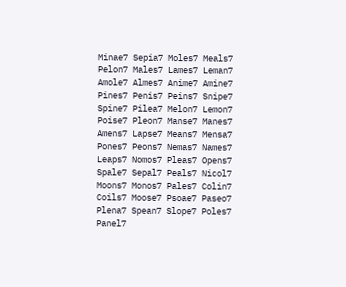Minae7 Sepia7 Moles7 Meals7 Pelon7 Males7 Lames7 Leman7 Amole7 Almes7 Anime7 Amine7 Pines7 Penis7 Peins7 Snipe7 Spine7 Pilea7 Melon7 Lemon7 Poise7 Pleon7 Manse7 Manes7 Amens7 Lapse7 Means7 Mensa7 Pones7 Peons7 Nemas7 Names7 Leaps7 Nomos7 Pleas7 Opens7 Spale7 Sepal7 Peals7 Nicol7 Moons7 Monos7 Pales7 Colin7 Coils7 Moose7 Psoae7 Paseo7 Plena7 Spean7 Slope7 Poles7 Panel7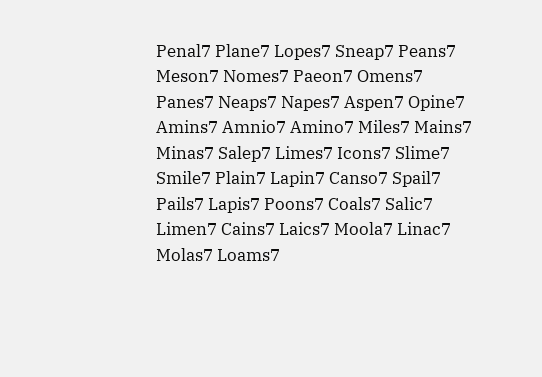Penal7 Plane7 Lopes7 Sneap7 Peans7 Meson7 Nomes7 Paeon7 Omens7 Panes7 Neaps7 Napes7 Aspen7 Opine7 Amins7 Amnio7 Amino7 Miles7 Mains7 Minas7 Salep7 Limes7 Icons7 Slime7 Smile7 Plain7 Lapin7 Canso7 Spail7 Pails7 Lapis7 Poons7 Coals7 Salic7 Limen7 Cains7 Laics7 Moola7 Linac7 Molas7 Loams7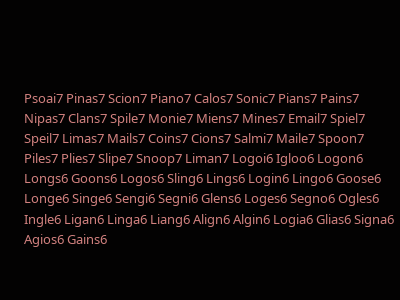Psoai7 Pinas7 Scion7 Piano7 Calos7 Sonic7 Pians7 Pains7 Nipas7 Clans7 Spile7 Monie7 Miens7 Mines7 Email7 Spiel7 Speil7 Limas7 Mails7 Coins7 Cions7 Salmi7 Maile7 Spoon7 Piles7 Plies7 Slipe7 Snoop7 Liman7 Logoi6 Igloo6 Logon6 Longs6 Goons6 Logos6 Sling6 Lings6 Login6 Lingo6 Goose6 Longe6 Singe6 Sengi6 Segni6 Glens6 Loges6 Segno6 Ogles6 Ingle6 Ligan6 Linga6 Liang6 Align6 Algin6 Logia6 Glias6 Signa6 Agios6 Gains6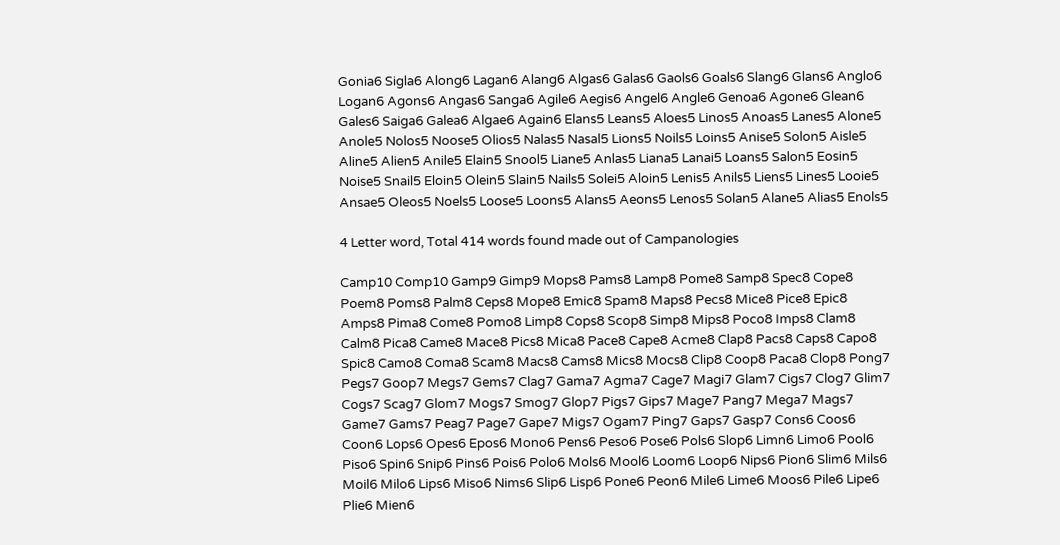Gonia6 Sigla6 Along6 Lagan6 Alang6 Algas6 Galas6 Gaols6 Goals6 Slang6 Glans6 Anglo6 Logan6 Agons6 Angas6 Sanga6 Agile6 Aegis6 Angel6 Angle6 Genoa6 Agone6 Glean6 Gales6 Saiga6 Galea6 Algae6 Again6 Elans5 Leans5 Aloes5 Linos5 Anoas5 Lanes5 Alone5 Anole5 Nolos5 Noose5 Olios5 Nalas5 Nasal5 Lions5 Noils5 Loins5 Anise5 Solon5 Aisle5 Aline5 Alien5 Anile5 Elain5 Snool5 Liane5 Anlas5 Liana5 Lanai5 Loans5 Salon5 Eosin5 Noise5 Snail5 Eloin5 Olein5 Slain5 Nails5 Solei5 Aloin5 Lenis5 Anils5 Liens5 Lines5 Looie5 Ansae5 Oleos5 Noels5 Loose5 Loons5 Alans5 Aeons5 Lenos5 Solan5 Alane5 Alias5 Enols5

4 Letter word, Total 414 words found made out of Campanologies

Camp10 Comp10 Gamp9 Gimp9 Mops8 Pams8 Lamp8 Pome8 Samp8 Spec8 Cope8 Poem8 Poms8 Palm8 Ceps8 Mope8 Emic8 Spam8 Maps8 Pecs8 Mice8 Pice8 Epic8 Amps8 Pima8 Come8 Pomo8 Limp8 Cops8 Scop8 Simp8 Mips8 Poco8 Imps8 Clam8 Calm8 Pica8 Came8 Mace8 Pics8 Mica8 Pace8 Cape8 Acme8 Clap8 Pacs8 Caps8 Capo8 Spic8 Camo8 Coma8 Scam8 Macs8 Cams8 Mics8 Mocs8 Clip8 Coop8 Paca8 Clop8 Pong7 Pegs7 Goop7 Megs7 Gems7 Clag7 Gama7 Agma7 Cage7 Magi7 Glam7 Cigs7 Clog7 Glim7 Cogs7 Scag7 Glom7 Mogs7 Smog7 Glop7 Pigs7 Gips7 Mage7 Pang7 Mega7 Mags7 Game7 Gams7 Peag7 Page7 Gape7 Migs7 Ogam7 Ping7 Gaps7 Gasp7 Cons6 Coos6 Coon6 Lops6 Opes6 Epos6 Mono6 Pens6 Peso6 Pose6 Pols6 Slop6 Limn6 Limo6 Pool6 Piso6 Spin6 Snip6 Pins6 Pois6 Polo6 Mols6 Mool6 Loom6 Loop6 Nips6 Pion6 Slim6 Mils6 Moil6 Milo6 Lips6 Miso6 Nims6 Slip6 Lisp6 Pone6 Peon6 Mile6 Lime6 Moos6 Pile6 Lipe6 Plie6 Mien6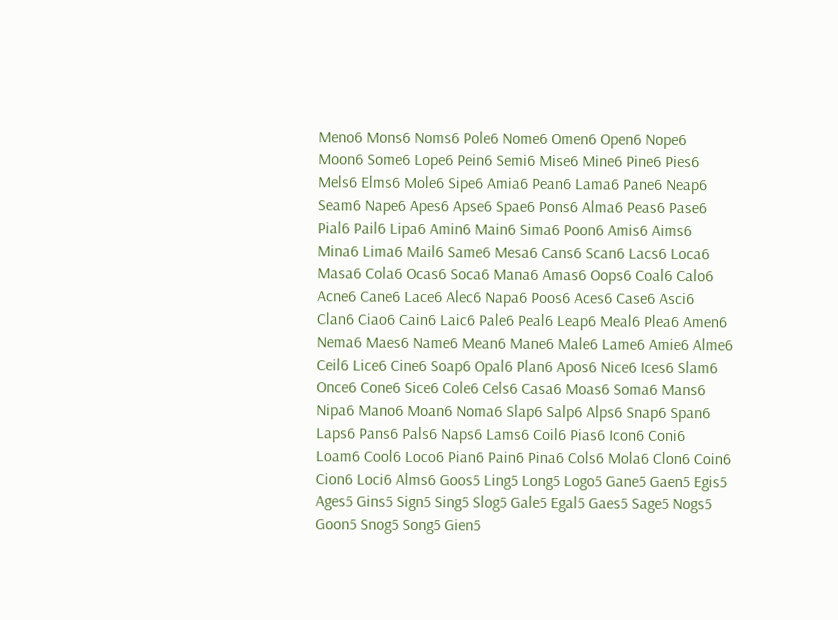Meno6 Mons6 Noms6 Pole6 Nome6 Omen6 Open6 Nope6 Moon6 Some6 Lope6 Pein6 Semi6 Mise6 Mine6 Pine6 Pies6 Mels6 Elms6 Mole6 Sipe6 Amia6 Pean6 Lama6 Pane6 Neap6 Seam6 Nape6 Apes6 Apse6 Spae6 Pons6 Alma6 Peas6 Pase6 Pial6 Pail6 Lipa6 Amin6 Main6 Sima6 Poon6 Amis6 Aims6 Mina6 Lima6 Mail6 Same6 Mesa6 Cans6 Scan6 Lacs6 Loca6 Masa6 Cola6 Ocas6 Soca6 Mana6 Amas6 Oops6 Coal6 Calo6 Acne6 Cane6 Lace6 Alec6 Napa6 Poos6 Aces6 Case6 Asci6 Clan6 Ciao6 Cain6 Laic6 Pale6 Peal6 Leap6 Meal6 Plea6 Amen6 Nema6 Maes6 Name6 Mean6 Mane6 Male6 Lame6 Amie6 Alme6 Ceil6 Lice6 Cine6 Soap6 Opal6 Plan6 Apos6 Nice6 Ices6 Slam6 Once6 Cone6 Sice6 Cole6 Cels6 Casa6 Moas6 Soma6 Mans6 Nipa6 Mano6 Moan6 Noma6 Slap6 Salp6 Alps6 Snap6 Span6 Laps6 Pans6 Pals6 Naps6 Lams6 Coil6 Pias6 Icon6 Coni6 Loam6 Cool6 Loco6 Pian6 Pain6 Pina6 Cols6 Mola6 Clon6 Coin6 Cion6 Loci6 Alms6 Goos5 Ling5 Long5 Logo5 Gane5 Gaen5 Egis5 Ages5 Gins5 Sign5 Sing5 Slog5 Gale5 Egal5 Gaes5 Sage5 Nogs5 Goon5 Snog5 Song5 Gien5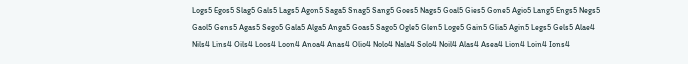Logs5 Egos5 Slag5 Gals5 Lags5 Agon5 Saga5 Snag5 Sang5 Goes5 Nags5 Goal5 Gies5 Gone5 Agio5 Lang5 Engs5 Negs5 Gaol5 Gens5 Agas5 Sego5 Gala5 Alga5 Anga5 Goas5 Sago5 Ogle5 Glen5 Loge5 Gain5 Glia5 Agin5 Legs5 Gels5 Alae4 Nils4 Lins4 Oils4 Loos4 Loon4 Anoa4 Anas4 Olio4 Nolo4 Nala4 Solo4 Noil4 Alas4 Asea4 Lion4 Loin4 Ions4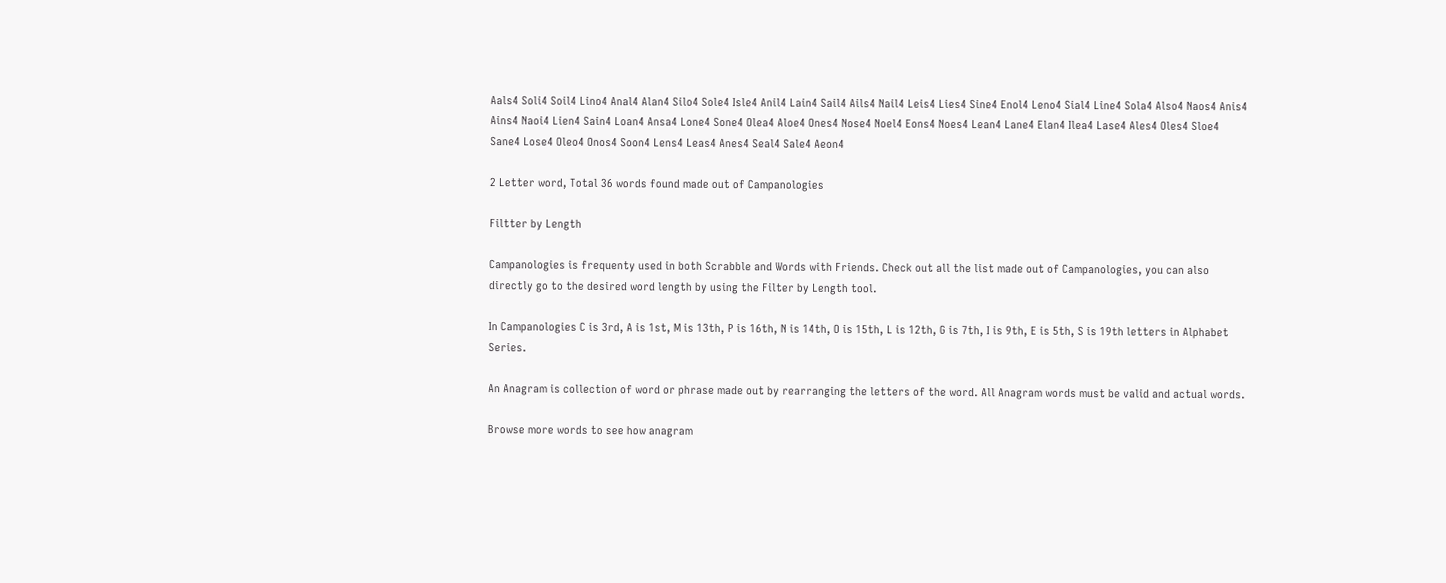Aals4 Soli4 Soil4 Lino4 Anal4 Alan4 Silo4 Sole4 Isle4 Anil4 Lain4 Sail4 Ails4 Nail4 Leis4 Lies4 Sine4 Enol4 Leno4 Sial4 Line4 Sola4 Also4 Naos4 Anis4 Ains4 Naoi4 Lien4 Sain4 Loan4 Ansa4 Lone4 Sone4 Olea4 Aloe4 Ones4 Nose4 Noel4 Eons4 Noes4 Lean4 Lane4 Elan4 Ilea4 Lase4 Ales4 Oles4 Sloe4 Sane4 Lose4 Oleo4 Onos4 Soon4 Lens4 Leas4 Anes4 Seal4 Sale4 Aeon4

2 Letter word, Total 36 words found made out of Campanologies

Filtter by Length

Campanologies is frequenty used in both Scrabble and Words with Friends. Check out all the list made out of Campanologies, you can also directly go to the desired word length by using the Filter by Length tool.

In Campanologies C is 3rd, A is 1st, M is 13th, P is 16th, N is 14th, O is 15th, L is 12th, G is 7th, I is 9th, E is 5th, S is 19th letters in Alphabet Series.

An Anagram is collection of word or phrase made out by rearranging the letters of the word. All Anagram words must be valid and actual words.

Browse more words to see how anagram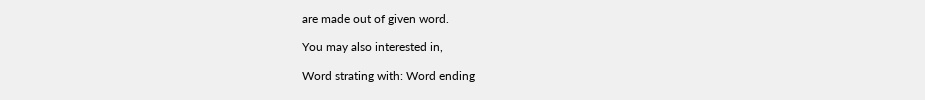are made out of given word.

You may also interested in,

Word strating with: Word ending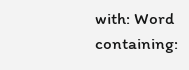with: Word containing: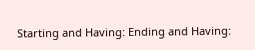Starting and Having: Ending and Having: